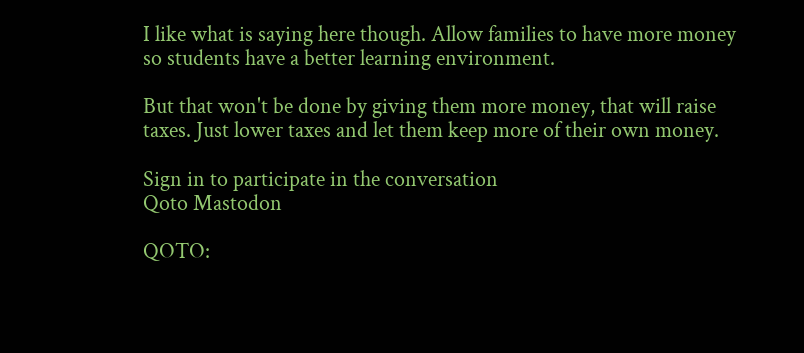I like what is saying here though. Allow families to have more money so students have a better learning environment.

But that won't be done by giving them more money, that will raise taxes. Just lower taxes and let them keep more of their own money.

Sign in to participate in the conversation
Qoto Mastodon

QOTO: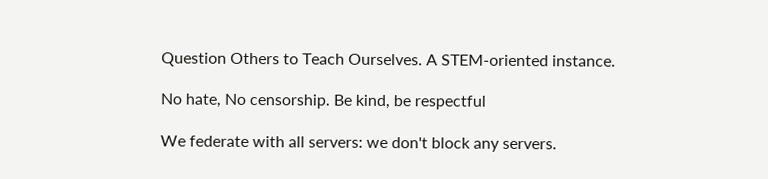Question Others to Teach Ourselves. A STEM-oriented instance.

No hate, No censorship. Be kind, be respectful

We federate with all servers: we don't block any servers.